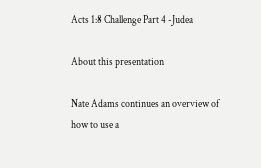Acts 1:8 Challenge Part 4 -Judea

About this presentation

Nate Adams continues an overview of how to use a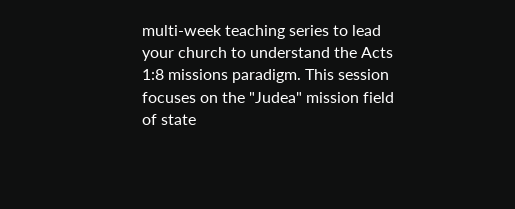multi-week teaching series to lead your church to understand the Acts 1:8 missions paradigm. This session focuses on the "Judea" mission field of state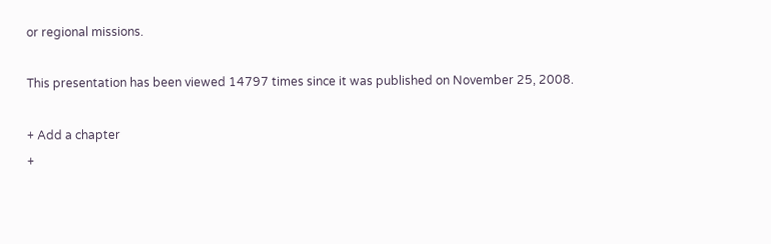or regional missions.

This presentation has been viewed 14797 times since it was published on November 25, 2008.

+ Add a chapter
+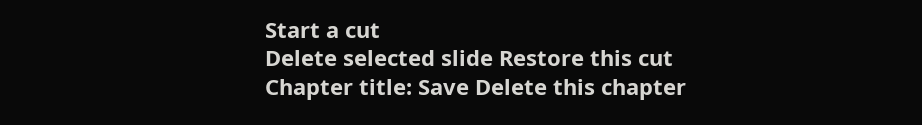Start a cut
Delete selected slide Restore this cut
Chapter title: Save Delete this chapter